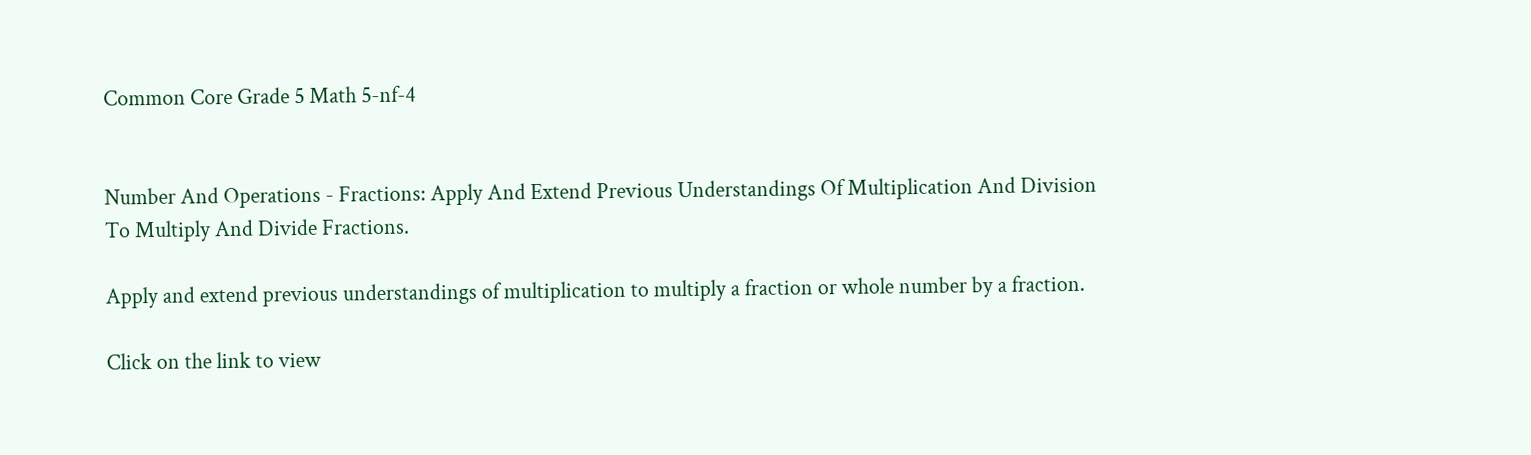Common Core Grade 5 Math 5-nf-4


Number And Operations - Fractions: Apply And Extend Previous Understandings Of Multiplication And Division To Multiply And Divide Fractions.

Apply and extend previous understandings of multiplication to multiply a fraction or whole number by a fraction.

Click on the link to view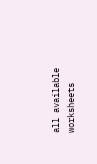all available worksheets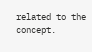related to the concept.